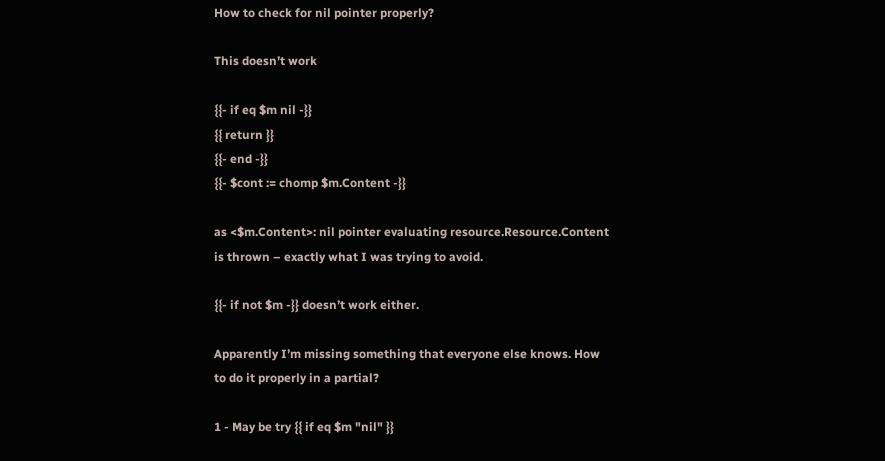How to check for nil pointer properly?

This doesn’t work

{{- if eq $m nil -}}
{{ return }}
{{- end -}}
{{- $cont := chomp $m.Content -}}

as <$m.Content>: nil pointer evaluating resource.Resource.Content is thrown – exactly what I was trying to avoid.

{{- if not $m -}} doesn’t work either.

Apparently I’m missing something that everyone else knows. How to do it properly in a partial?

1 - May be try {{ if eq $m "nil" }}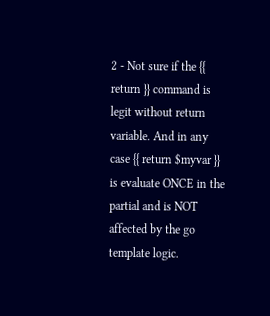2 - Not sure if the {{ return }} command is legit without return variable. And in any case {{ return $myvar }} is evaluate ONCE in the partial and is NOT affected by the go template logic.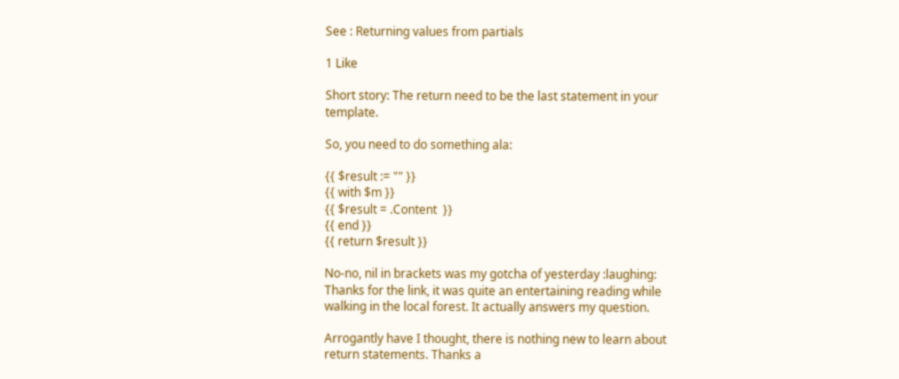See : Returning values from partials

1 Like

Short story: The return need to be the last statement in your template.

So, you need to do something ala:

{{ $result := "" }}
{{ with $m }}
{{ $result = .Content  }}
{{ end }}
{{ return $result }}

No-no, nil in brackets was my gotcha of yesterday :laughing:
Thanks for the link, it was quite an entertaining reading while walking in the local forest. It actually answers my question.

Arrogantly have I thought, there is nothing new to learn about return statements. Thanks a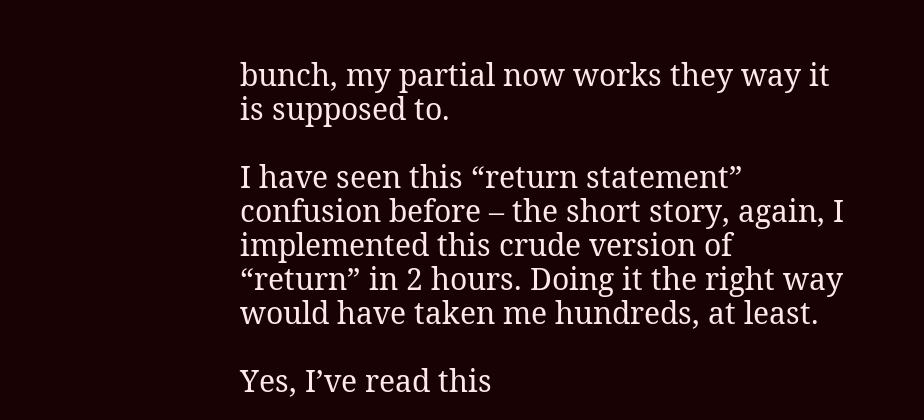bunch, my partial now works they way it is supposed to.

I have seen this “return statement” confusion before – the short story, again, I implemented this crude version of “return” in 2 hours. Doing it the right way would have taken me hundreds, at least.

Yes, I’ve read this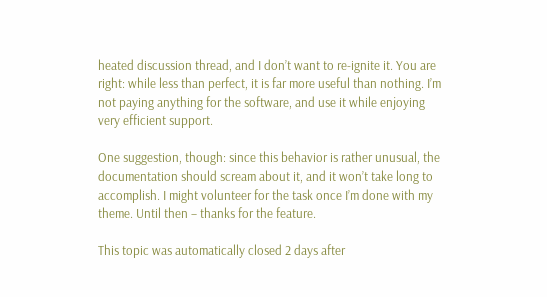heated discussion thread, and I don’t want to re-ignite it. You are right: while less than perfect, it is far more useful than nothing. I’m not paying anything for the software, and use it while enjoying very efficient support.

One suggestion, though: since this behavior is rather unusual, the documentation should scream about it, and it won’t take long to accomplish. I might volunteer for the task once I’m done with my theme. Until then – thanks for the feature.

This topic was automatically closed 2 days after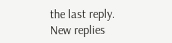the last reply. New replies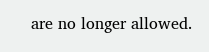are no longer allowed.